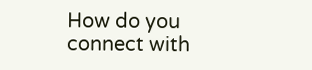How do you connect with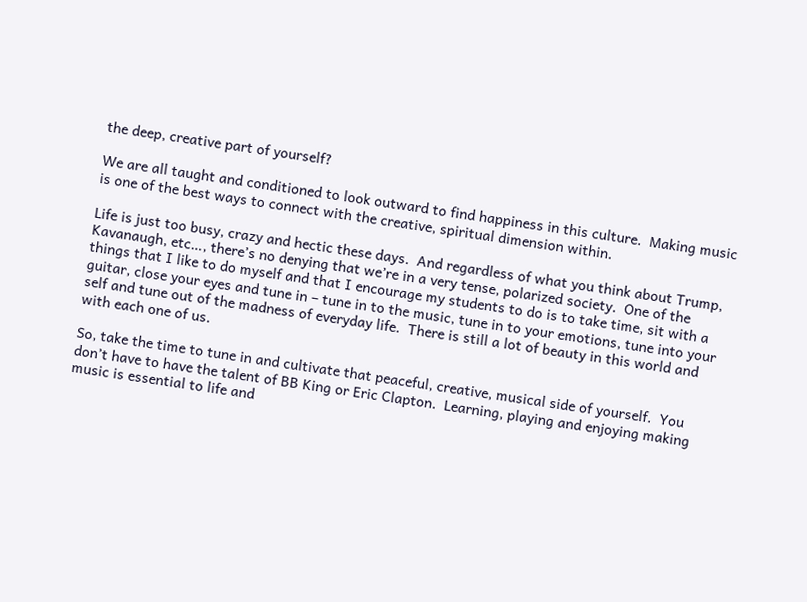the deep, creative part of yourself?

We are all taught and conditioned to look outward to find happiness in this culture.  Making music is one of the best ways to connect with the creative, spiritual dimension within.

Life is just too busy, crazy and hectic these days.  And regardless of what you think about Trump, Kavanaugh, etc…, there’s no denying that we’re in a very tense, polarized society.  One of the things that I like to do myself and that I encourage my students to do is to take time, sit with a guitar, close your eyes and tune in – tune in to the music, tune in to your emotions, tune into your self and tune out of the madness of everyday life.  There is still a lot of beauty in this world and with each one of us.

So, take the time to tune in and cultivate that peaceful, creative, musical side of yourself.  You don’t have to have the talent of BB King or Eric Clapton.  Learning, playing and enjoying making music is essential to life and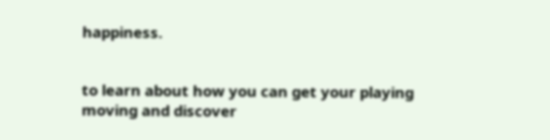happiness.


to learn about how you can get your playing moving and discover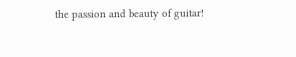the passion and beauty of guitar!